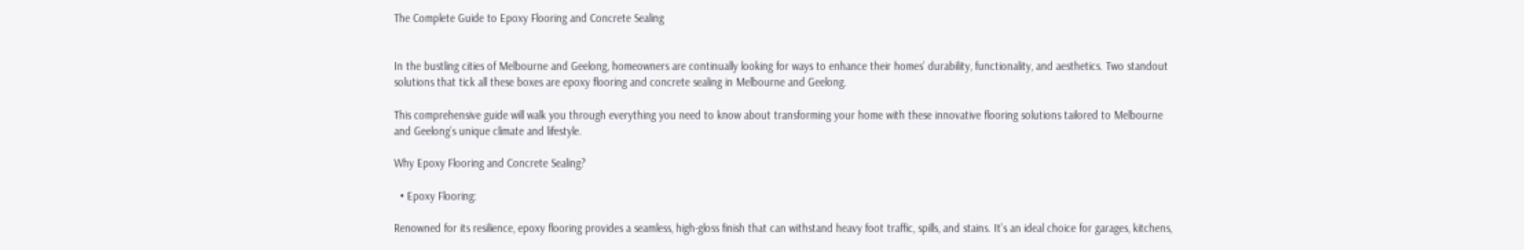The Complete Guide to Epoxy Flooring and Concrete Sealing


In the bustling cities of Melbourne and Geelong, homeowners are continually looking for ways to enhance their homes’ durability, functionality, and aesthetics. Two standout solutions that tick all these boxes are epoxy flooring and concrete sealing in Melbourne and Geelong.

This comprehensive guide will walk you through everything you need to know about transforming your home with these innovative flooring solutions tailored to Melbourne and Geelong’s unique climate and lifestyle.

Why Epoxy Flooring and Concrete Sealing?

  • Epoxy Flooring:

Renowned for its resilience, epoxy flooring provides a seamless, high-gloss finish that can withstand heavy foot traffic, spills, and stains. It’s an ideal choice for garages, kitchens,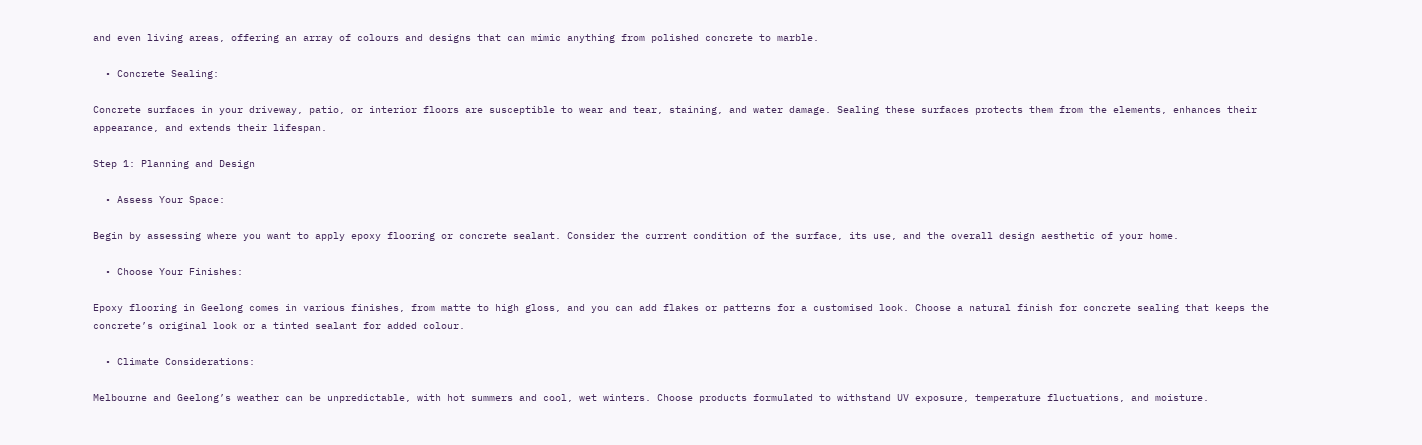and even living areas, offering an array of colours and designs that can mimic anything from polished concrete to marble.

  • Concrete Sealing:

Concrete surfaces in your driveway, patio, or interior floors are susceptible to wear and tear, staining, and water damage. Sealing these surfaces protects them from the elements, enhances their appearance, and extends their lifespan.

Step 1: Planning and Design

  • Assess Your Space:

Begin by assessing where you want to apply epoxy flooring or concrete sealant. Consider the current condition of the surface, its use, and the overall design aesthetic of your home.

  • Choose Your Finishes:

Epoxy flooring in Geelong comes in various finishes, from matte to high gloss, and you can add flakes or patterns for a customised look. Choose a natural finish for concrete sealing that keeps the concrete’s original look or a tinted sealant for added colour.

  • Climate Considerations:

Melbourne and Geelong’s weather can be unpredictable, with hot summers and cool, wet winters. Choose products formulated to withstand UV exposure, temperature fluctuations, and moisture.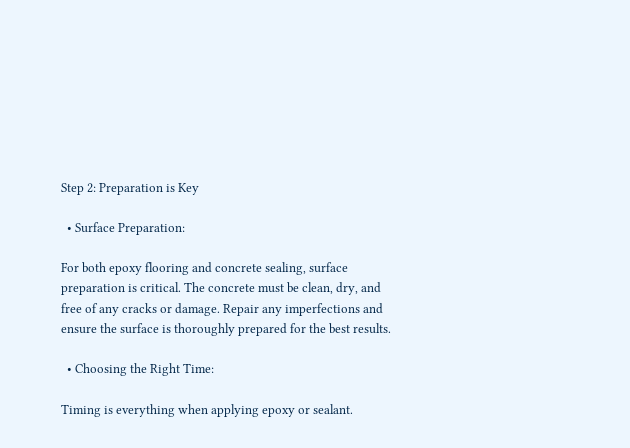Step 2: Preparation is Key

  • Surface Preparation:

For both epoxy flooring and concrete sealing, surface preparation is critical. The concrete must be clean, dry, and free of any cracks or damage. Repair any imperfections and ensure the surface is thoroughly prepared for the best results.

  • Choosing the Right Time:

Timing is everything when applying epoxy or sealant.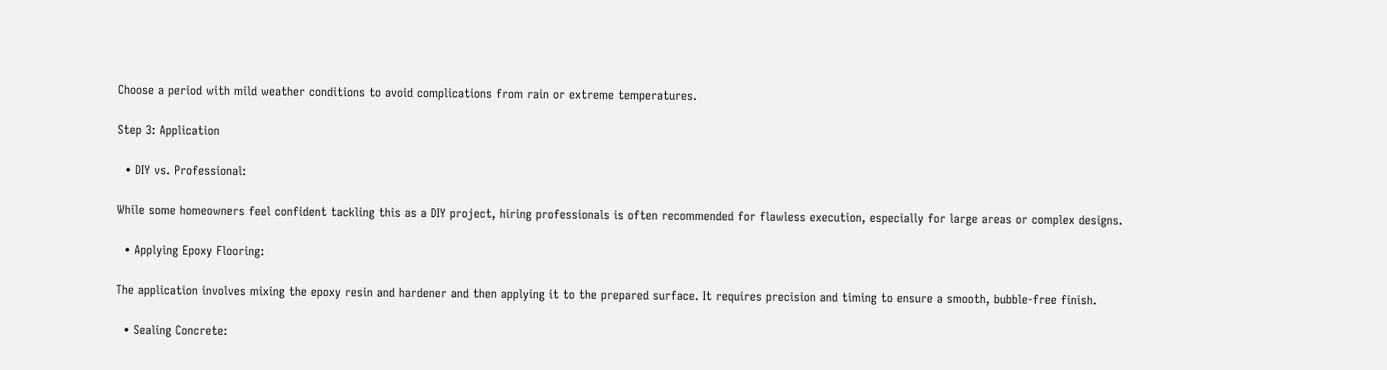Choose a period with mild weather conditions to avoid complications from rain or extreme temperatures.

Step 3: Application

  • DIY vs. Professional:

While some homeowners feel confident tackling this as a DIY project, hiring professionals is often recommended for flawless execution, especially for large areas or complex designs.

  • Applying Epoxy Flooring:

The application involves mixing the epoxy resin and hardener and then applying it to the prepared surface. It requires precision and timing to ensure a smooth, bubble-free finish.

  • Sealing Concrete: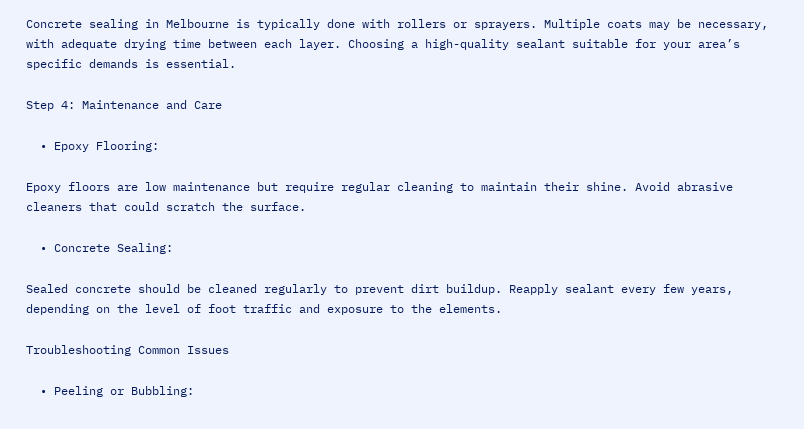Concrete sealing in Melbourne is typically done with rollers or sprayers. Multiple coats may be necessary, with adequate drying time between each layer. Choosing a high-quality sealant suitable for your area’s specific demands is essential.

Step 4: Maintenance and Care

  • Epoxy Flooring:

Epoxy floors are low maintenance but require regular cleaning to maintain their shine. Avoid abrasive cleaners that could scratch the surface.

  • Concrete Sealing:

Sealed concrete should be cleaned regularly to prevent dirt buildup. Reapply sealant every few years, depending on the level of foot traffic and exposure to the elements.

Troubleshooting Common Issues

  • Peeling or Bubbling: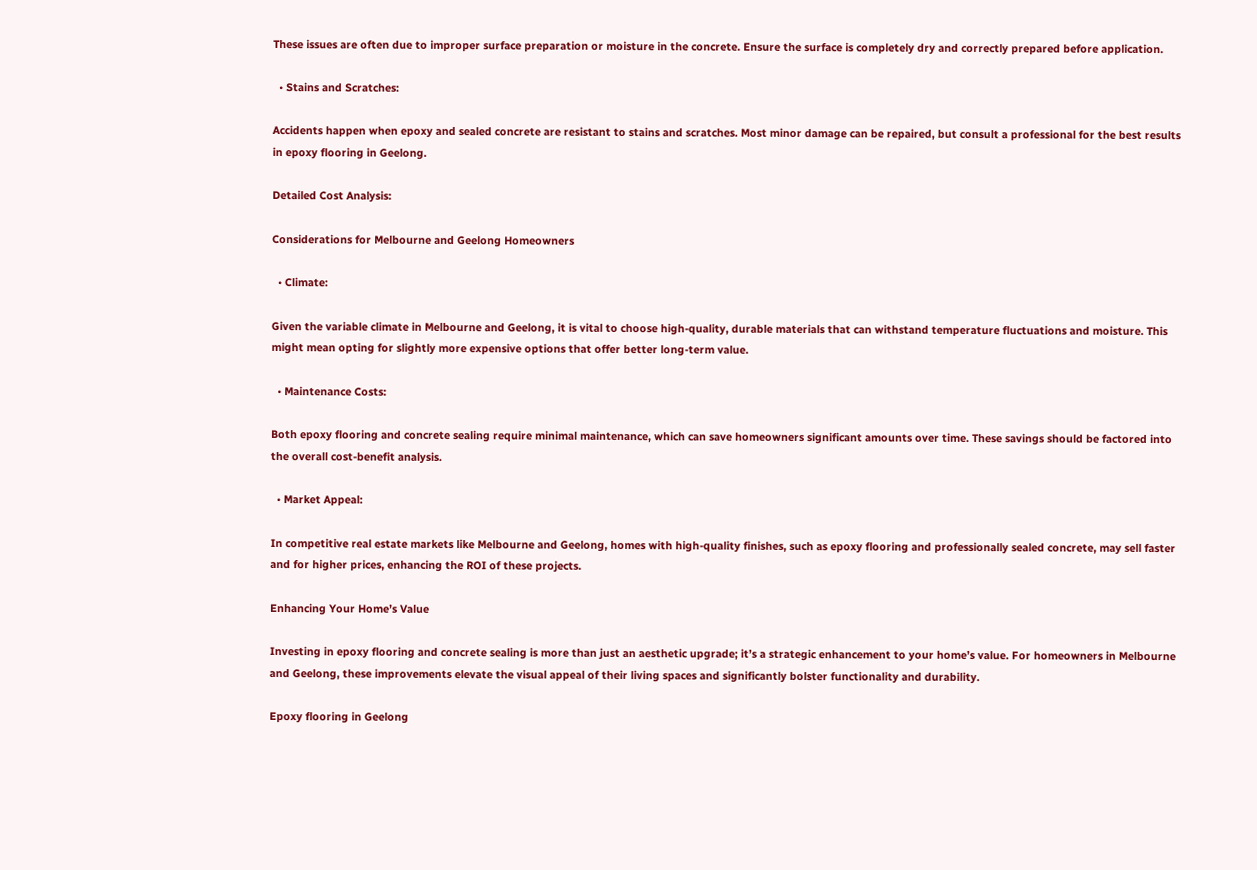These issues are often due to improper surface preparation or moisture in the concrete. Ensure the surface is completely dry and correctly prepared before application.

  • Stains and Scratches:

Accidents happen when epoxy and sealed concrete are resistant to stains and scratches. Most minor damage can be repaired, but consult a professional for the best results in epoxy flooring in Geelong.

Detailed Cost Analysis:

Considerations for Melbourne and Geelong Homeowners

  • Climate:

Given the variable climate in Melbourne and Geelong, it is vital to choose high-quality, durable materials that can withstand temperature fluctuations and moisture. This might mean opting for slightly more expensive options that offer better long-term value.

  • Maintenance Costs:

Both epoxy flooring and concrete sealing require minimal maintenance, which can save homeowners significant amounts over time. These savings should be factored into the overall cost-benefit analysis.

  • Market Appeal:

In competitive real estate markets like Melbourne and Geelong, homes with high-quality finishes, such as epoxy flooring and professionally sealed concrete, may sell faster and for higher prices, enhancing the ROI of these projects.

Enhancing Your Home’s Value

Investing in epoxy flooring and concrete sealing is more than just an aesthetic upgrade; it’s a strategic enhancement to your home’s value. For homeowners in Melbourne and Geelong, these improvements elevate the visual appeal of their living spaces and significantly bolster functionality and durability.

Epoxy flooring in Geelong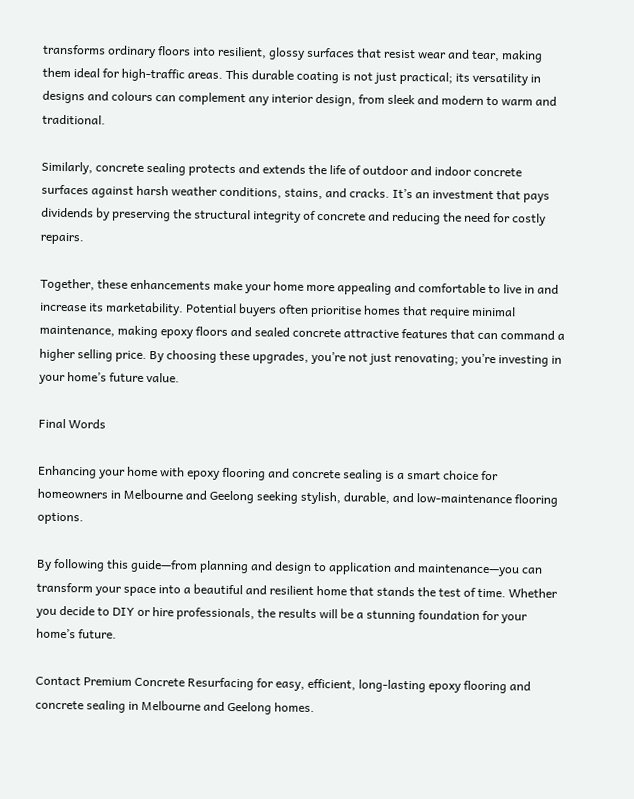transforms ordinary floors into resilient, glossy surfaces that resist wear and tear, making them ideal for high-traffic areas. This durable coating is not just practical; its versatility in designs and colours can complement any interior design, from sleek and modern to warm and traditional.

Similarly, concrete sealing protects and extends the life of outdoor and indoor concrete surfaces against harsh weather conditions, stains, and cracks. It’s an investment that pays dividends by preserving the structural integrity of concrete and reducing the need for costly repairs.

Together, these enhancements make your home more appealing and comfortable to live in and increase its marketability. Potential buyers often prioritise homes that require minimal maintenance, making epoxy floors and sealed concrete attractive features that can command a higher selling price. By choosing these upgrades, you’re not just renovating; you’re investing in your home’s future value.

Final Words

Enhancing your home with epoxy flooring and concrete sealing is a smart choice for homeowners in Melbourne and Geelong seeking stylish, durable, and low-maintenance flooring options.

By following this guide—from planning and design to application and maintenance—you can transform your space into a beautiful and resilient home that stands the test of time. Whether you decide to DIY or hire professionals, the results will be a stunning foundation for your home’s future.

Contact Premium Concrete Resurfacing for easy, efficient, long-lasting epoxy flooring and concrete sealing in Melbourne and Geelong homes.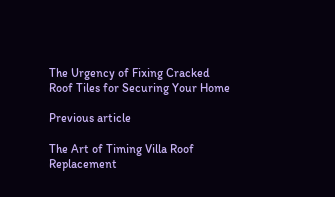The Urgency of Fixing Cracked Roof Tiles for Securing Your Home

Previous article

The Art of Timing Villa Roof Replacement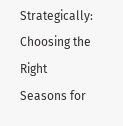Strategically: Choosing the Right Seasons for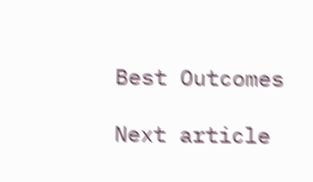Best Outcomes

Next article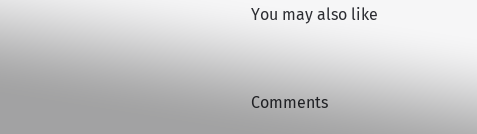You may also like


Comments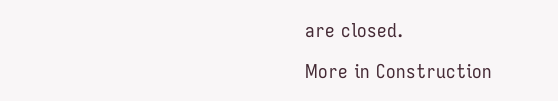are closed.

More in Construction